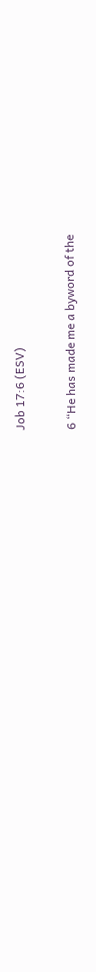Job 17:6 (ESV)

6 “He has made me a byword of the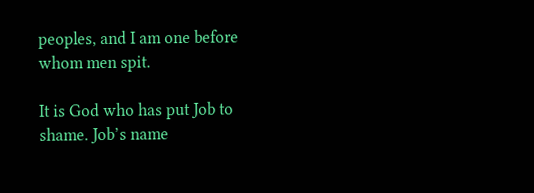peoples, and I am one before whom men spit.

It is God who has put Job to shame. Job’s name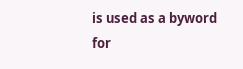is used as a byword for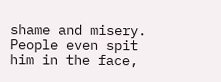shame and misery. People even spit him in the face,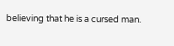believing that he is a cursed man.